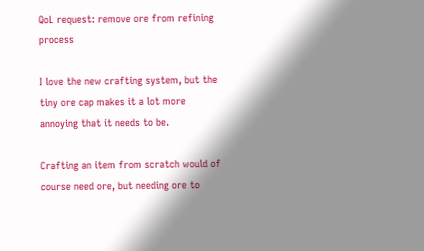QoL request: remove ore from refining process

I love the new crafting system, but the tiny ore cap makes it a lot more annoying that it needs to be.

Crafting an item from scratch would of course need ore, but needing ore to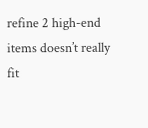refine 2 high-end items doesn’t really fit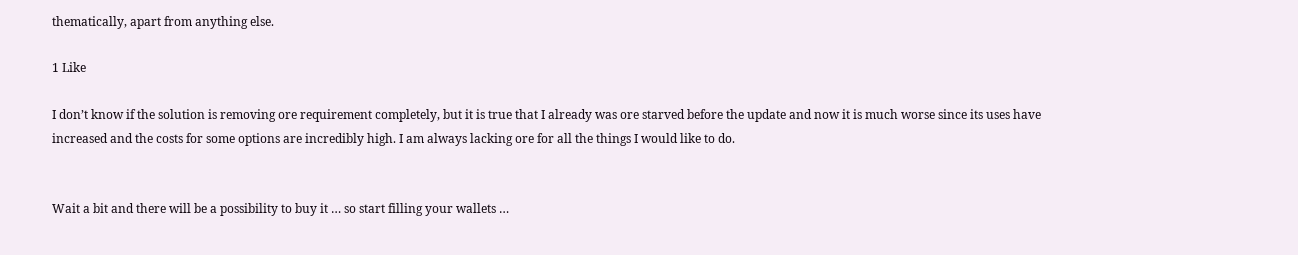thematically, apart from anything else.

1 Like

I don’t know if the solution is removing ore requirement completely, but it is true that I already was ore starved before the update and now it is much worse since its uses have increased and the costs for some options are incredibly high. I am always lacking ore for all the things I would like to do.


Wait a bit and there will be a possibility to buy it … so start filling your wallets …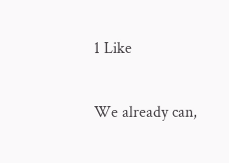1 Like

We already can,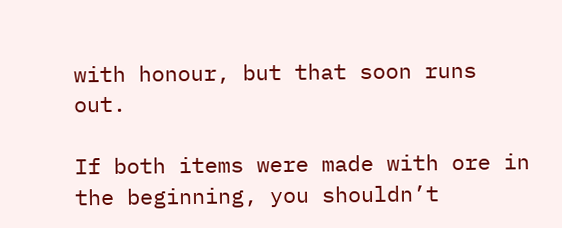with honour, but that soon runs out.

If both items were made with ore in the beginning, you shouldn’t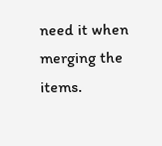need it when merging the items.